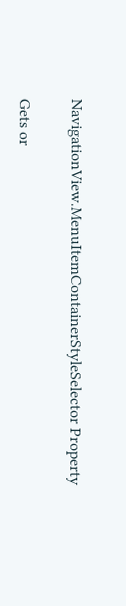NavigationView.MenuItemContainerStyleSelector Property


Gets or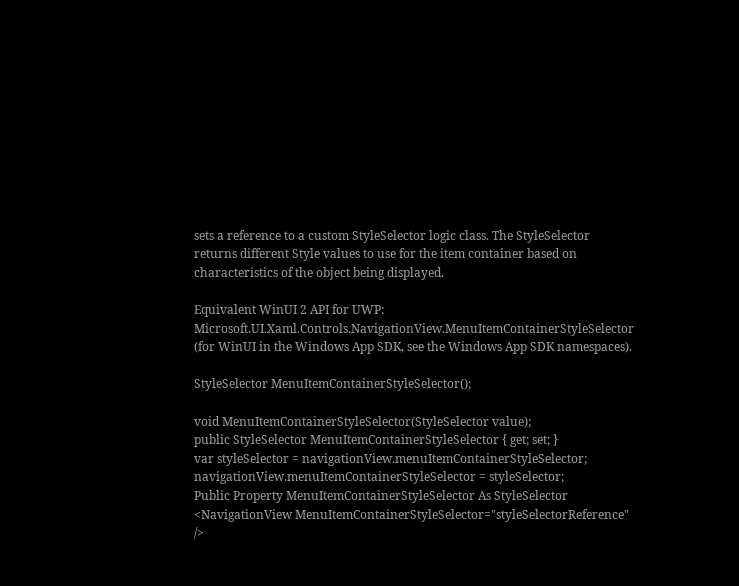sets a reference to a custom StyleSelector logic class. The StyleSelector returns different Style values to use for the item container based on characteristics of the object being displayed.

Equivalent WinUI 2 API for UWP: Microsoft.UI.Xaml.Controls.NavigationView.MenuItemContainerStyleSelector (for WinUI in the Windows App SDK, see the Windows App SDK namespaces).

StyleSelector MenuItemContainerStyleSelector();

void MenuItemContainerStyleSelector(StyleSelector value);
public StyleSelector MenuItemContainerStyleSelector { get; set; }
var styleSelector = navigationView.menuItemContainerStyleSelector;
navigationView.menuItemContainerStyleSelector = styleSelector;
Public Property MenuItemContainerStyleSelector As StyleSelector
<NavigationView MenuItemContainerStyleSelector="styleSelectorReference" />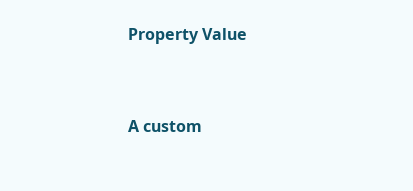Property Value


A custom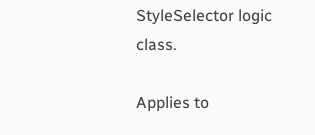StyleSelector logic class.

Applies to